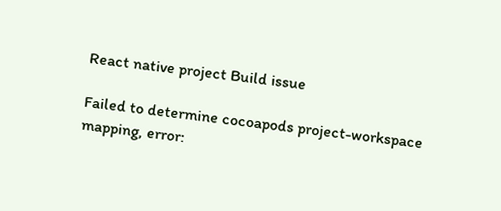React native project Build issue

Failed to determine cocoapods project-workspace mapping, error: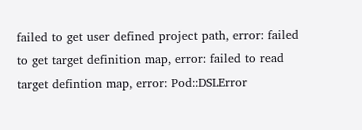failed to get user defined project path, error: failed to get target definition map, error: failed to read target defintion map, error: Pod::DSLError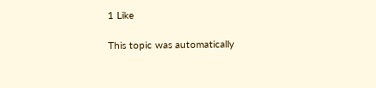1 Like

This topic was automatically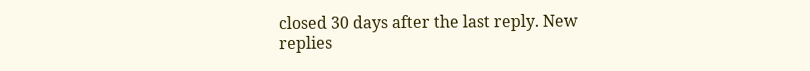closed 30 days after the last reply. New replies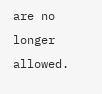are no longer allowed.